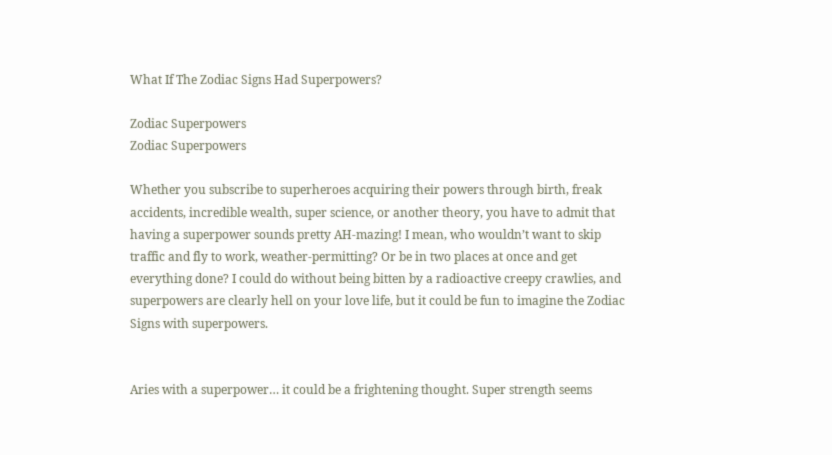What If The Zodiac Signs Had Superpowers?

Zodiac Superpowers
Zodiac Superpowers

Whether you subscribe to superheroes acquiring their powers through birth, freak accidents, incredible wealth, super science, or another theory, you have to admit that having a superpower sounds pretty AH-mazing! I mean, who wouldn’t want to skip traffic and fly to work, weather-permitting? Or be in two places at once and get everything done? I could do without being bitten by a radioactive creepy crawlies, and superpowers are clearly hell on your love life, but it could be fun to imagine the Zodiac Signs with superpowers.


Aries with a superpower… it could be a frightening thought. Super strength seems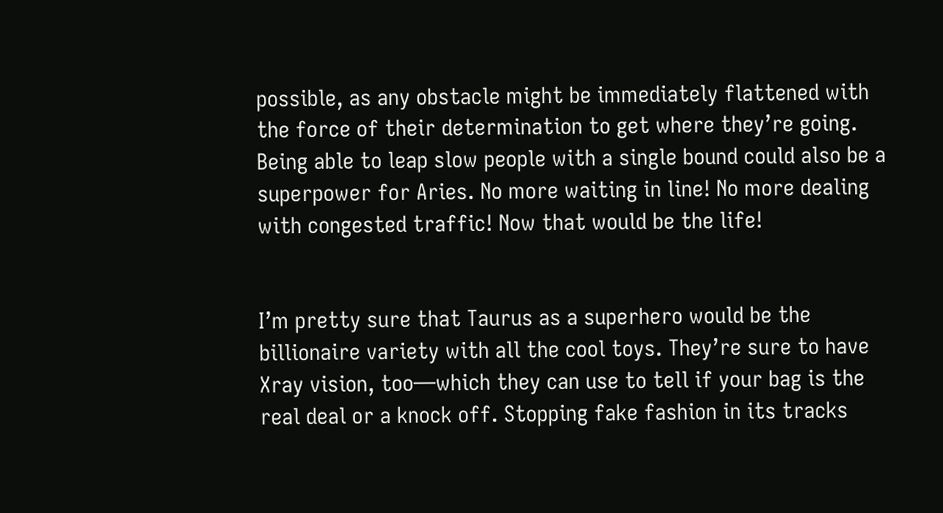possible, as any obstacle might be immediately flattened with the force of their determination to get where they’re going. Being able to leap slow people with a single bound could also be a superpower for Aries. No more waiting in line! No more dealing with congested traffic! Now that would be the life!


I’m pretty sure that Taurus as a superhero would be the billionaire variety with all the cool toys. They’re sure to have Xray vision, too—which they can use to tell if your bag is the real deal or a knock off. Stopping fake fashion in its tracks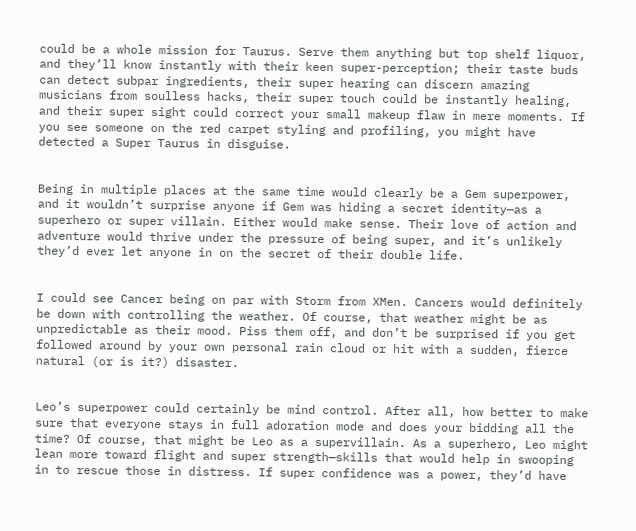could be a whole mission for Taurus. Serve them anything but top shelf liquor, and they’ll know instantly with their keen super-perception; their taste buds can detect subpar ingredients, their super hearing can discern amazing musicians from soulless hacks, their super touch could be instantly healing, and their super sight could correct your small makeup flaw in mere moments. If you see someone on the red carpet styling and profiling, you might have detected a Super Taurus in disguise.


Being in multiple places at the same time would clearly be a Gem superpower, and it wouldn’t surprise anyone if Gem was hiding a secret identity—as a superhero or super villain. Either would make sense. Their love of action and adventure would thrive under the pressure of being super, and it’s unlikely they’d ever let anyone in on the secret of their double life.


I could see Cancer being on par with Storm from XMen. Cancers would definitely be down with controlling the weather. Of course, that weather might be as unpredictable as their mood. Piss them off, and don’t be surprised if you get followed around by your own personal rain cloud or hit with a sudden, fierce natural (or is it?) disaster.


Leo’s superpower could certainly be mind control. After all, how better to make sure that everyone stays in full adoration mode and does your bidding all the time? Of course, that might be Leo as a supervillain. As a superhero, Leo might lean more toward flight and super strength—skills that would help in swooping in to rescue those in distress. If super confidence was a power, they’d have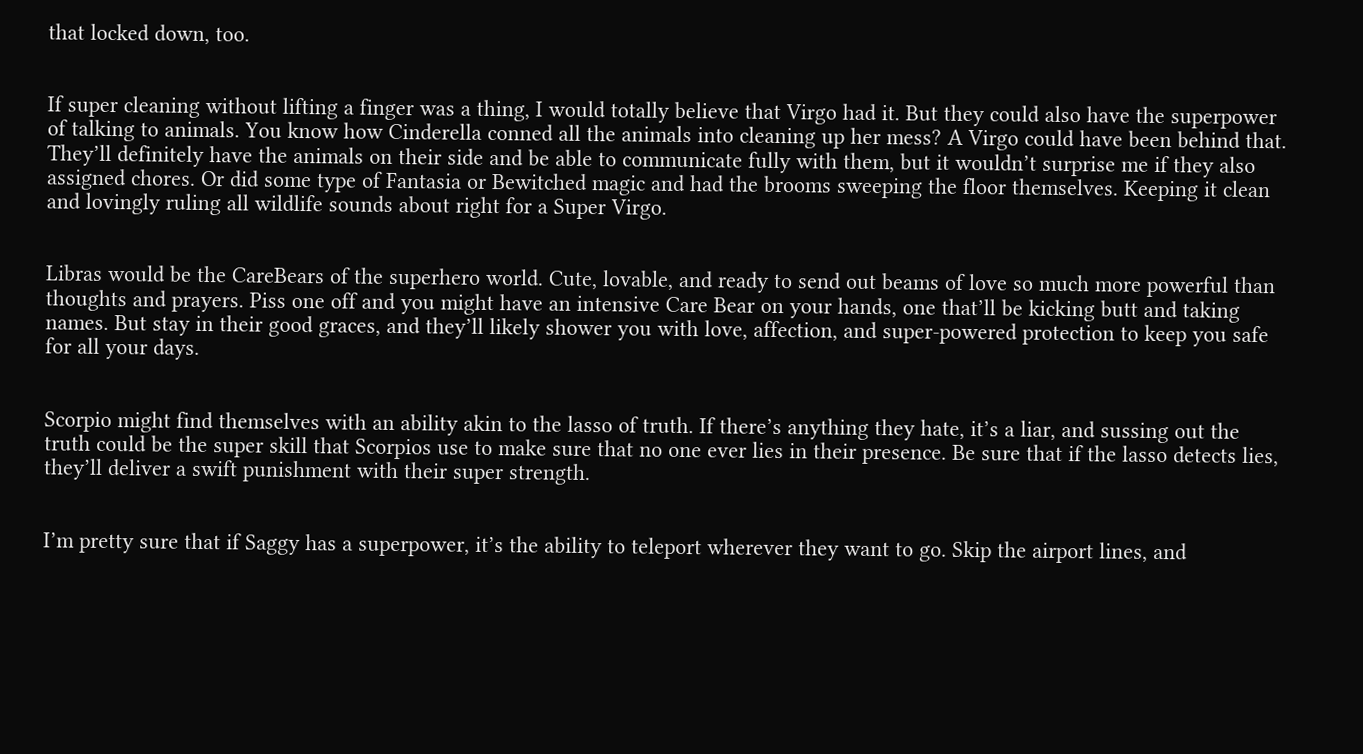that locked down, too.


If super cleaning without lifting a finger was a thing, I would totally believe that Virgo had it. But they could also have the superpower of talking to animals. You know how Cinderella conned all the animals into cleaning up her mess? A Virgo could have been behind that. They’ll definitely have the animals on their side and be able to communicate fully with them, but it wouldn’t surprise me if they also assigned chores. Or did some type of Fantasia or Bewitched magic and had the brooms sweeping the floor themselves. Keeping it clean and lovingly ruling all wildlife sounds about right for a Super Virgo.


Libras would be the CareBears of the superhero world. Cute, lovable, and ready to send out beams of love so much more powerful than thoughts and prayers. Piss one off and you might have an intensive Care Bear on your hands, one that’ll be kicking butt and taking names. But stay in their good graces, and they’ll likely shower you with love, affection, and super-powered protection to keep you safe for all your days.


Scorpio might find themselves with an ability akin to the lasso of truth. If there’s anything they hate, it’s a liar, and sussing out the truth could be the super skill that Scorpios use to make sure that no one ever lies in their presence. Be sure that if the lasso detects lies, they’ll deliver a swift punishment with their super strength.


I’m pretty sure that if Saggy has a superpower, it’s the ability to teleport wherever they want to go. Skip the airport lines, and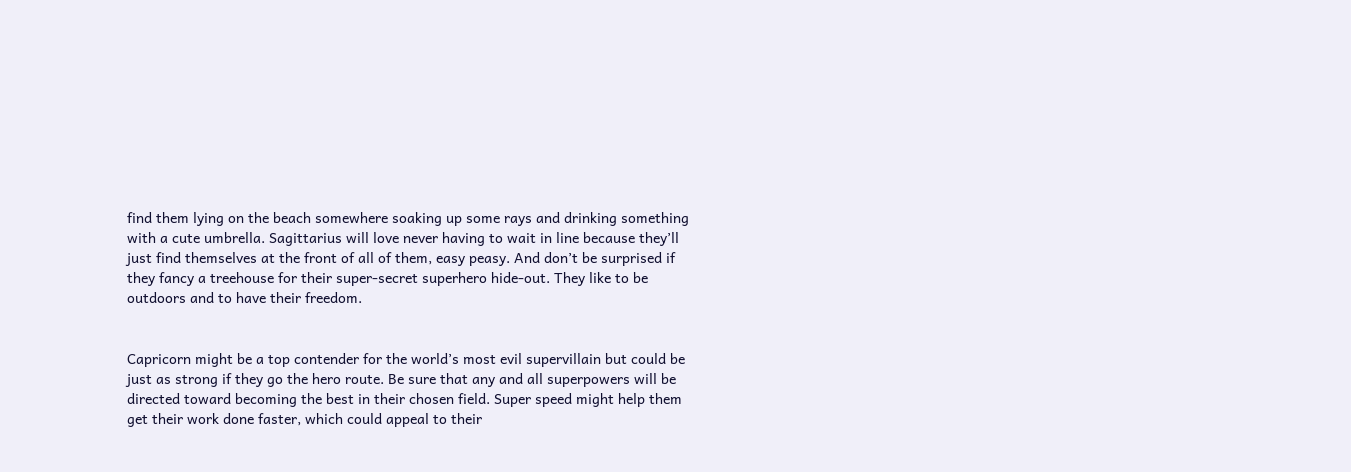find them lying on the beach somewhere soaking up some rays and drinking something with a cute umbrella. Sagittarius will love never having to wait in line because they’ll just find themselves at the front of all of them, easy peasy. And don’t be surprised if they fancy a treehouse for their super-secret superhero hide-out. They like to be outdoors and to have their freedom.


Capricorn might be a top contender for the world’s most evil supervillain but could be just as strong if they go the hero route. Be sure that any and all superpowers will be directed toward becoming the best in their chosen field. Super speed might help them get their work done faster, which could appeal to their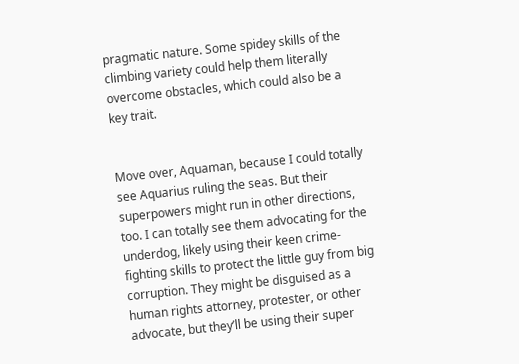pragmatic nature. Some spidey skills of the climbing variety could help them literally overcome obstacles, which could also be a key trait.


Move over, Aquaman, because I could totally see Aquarius ruling the seas. But their superpowers might run in other directions, too. I can totally see them advocating for the underdog, likely using their keen crime-fighting skills to protect the little guy from big corruption. They might be disguised as a human rights attorney, protester, or other advocate, but they’ll be using their super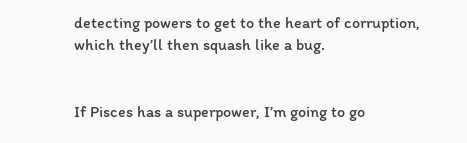detecting powers to get to the heart of corruption, which they’ll then squash like a bug.


If Pisces has a superpower, I’m going to go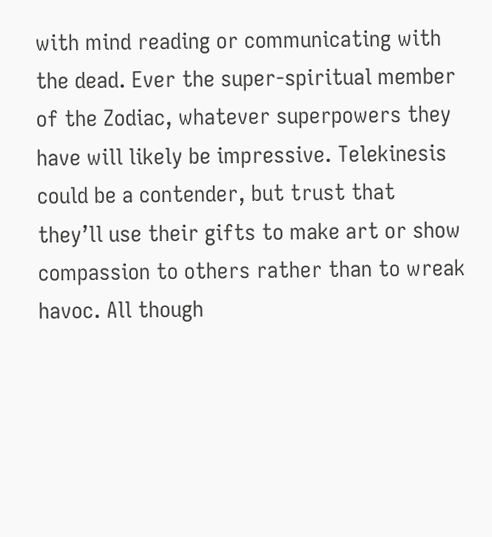with mind reading or communicating with the dead. Ever the super-spiritual member of the Zodiac, whatever superpowers they have will likely be impressive. Telekinesis could be a contender, but trust that they’ll use their gifts to make art or show compassion to others rather than to wreak havoc. All though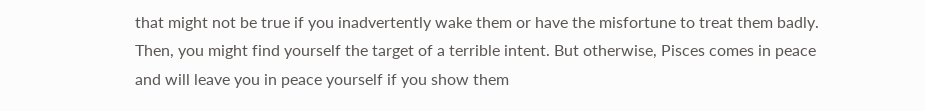that might not be true if you inadvertently wake them or have the misfortune to treat them badly. Then, you might find yourself the target of a terrible intent. But otherwise, Pisces comes in peace and will leave you in peace yourself if you show them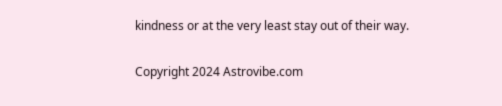kindness or at the very least stay out of their way.

Copyright 2024 Astrovibe.com